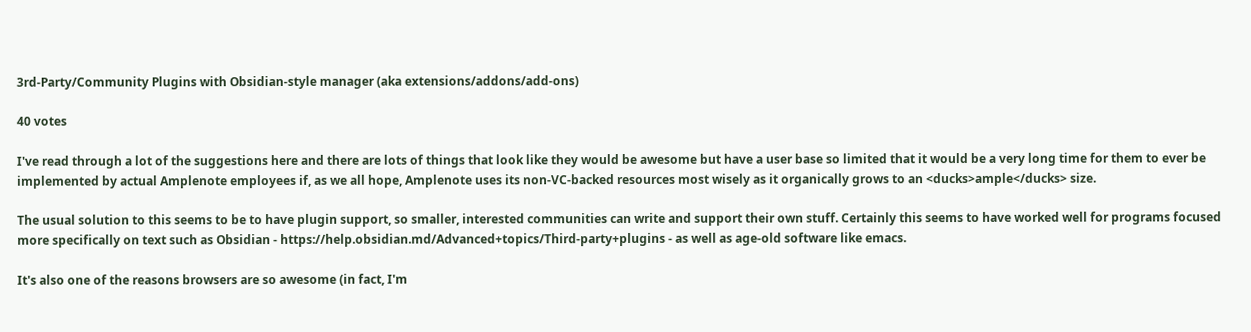3rd-Party/Community Plugins with Obsidian-style manager (aka extensions/addons/add-ons)

40 votes

I've read through a lot of the suggestions here and there are lots of things that look like they would be awesome but have a user base so limited that it would be a very long time for them to ever be implemented by actual Amplenote employees if, as we all hope, Amplenote uses its non-VC-backed resources most wisely as it organically grows to an <ducks>ample</ducks> size.

The usual solution to this seems to be to have plugin support, so smaller, interested communities can write and support their own stuff. Certainly this seems to have worked well for programs focused more specifically on text such as Obsidian - https://help.obsidian.md/Advanced+topics/Third-party+plugins - as well as age-old software like emacs.

It's also one of the reasons browsers are so awesome (in fact, I'm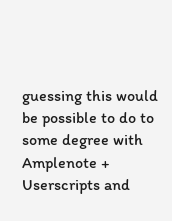guessing this would be possible to do to some degree with Amplenote + Userscripts and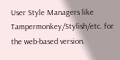User Style Managers like Tampermonkey/Stylish/etc. for the web-based version.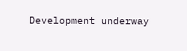Development underway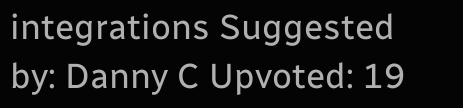integrations Suggested by: Danny C Upvoted: 19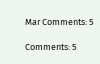Mar Comments: 5

Comments: 5